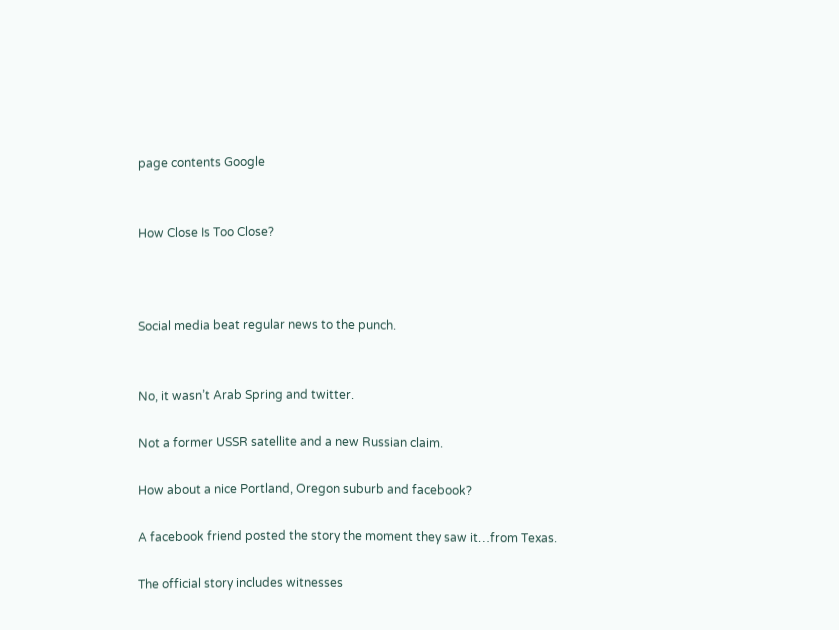page contents Google


How Close Is Too Close?



Social media beat regular news to the punch.


No, it wasn’t Arab Spring and twitter.

Not a former USSR satellite and a new Russian claim.

How about a nice Portland, Oregon suburb and facebook?

A facebook friend posted the story the moment they saw it…from Texas.

The official story includes witnesses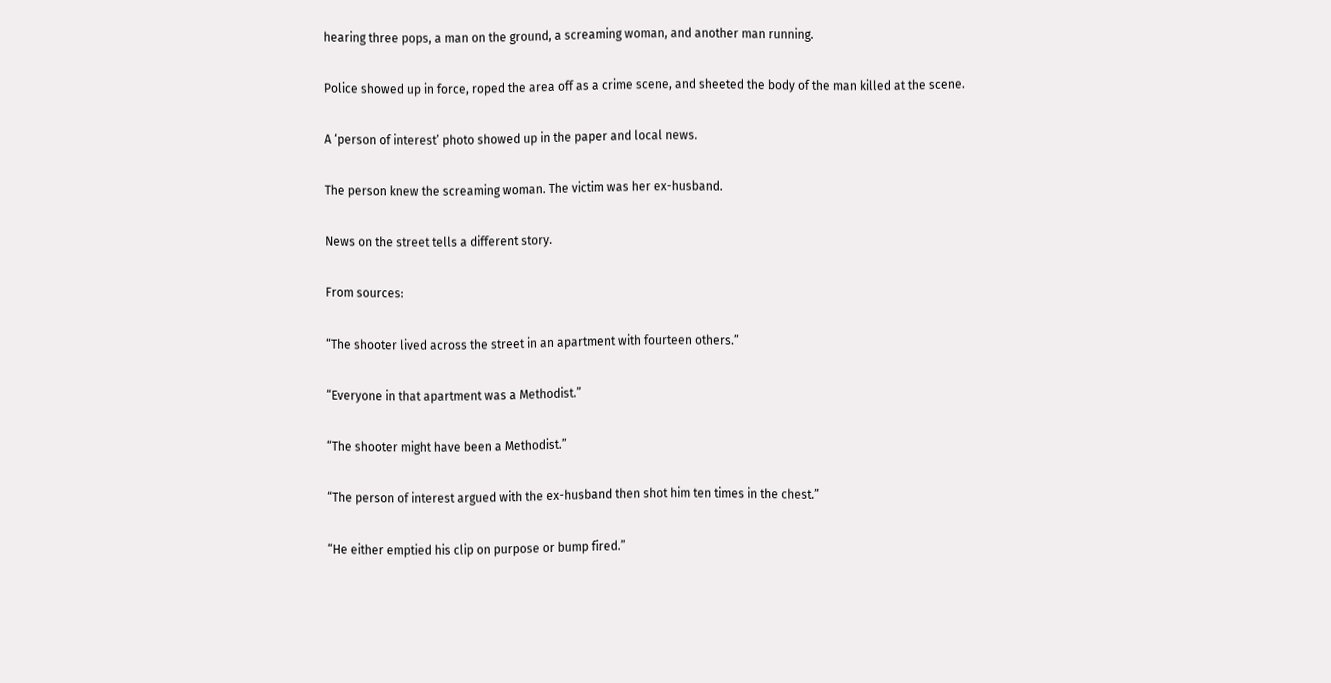hearing three pops, a man on the ground, a screaming woman, and another man running.

Police showed up in force, roped the area off as a crime scene, and sheeted the body of the man killed at the scene.

A ‘person of interest’ photo showed up in the paper and local news.

The person knew the screaming woman. The victim was her ex-husband.

News on the street tells a different story.

From sources:

“The shooter lived across the street in an apartment with fourteen others.”

“Everyone in that apartment was a Methodist.”

“The shooter might have been a Methodist.”

“The person of interest argued with the ex-husband then shot him ten times in the chest.”

“He either emptied his clip on purpose or bump fired.”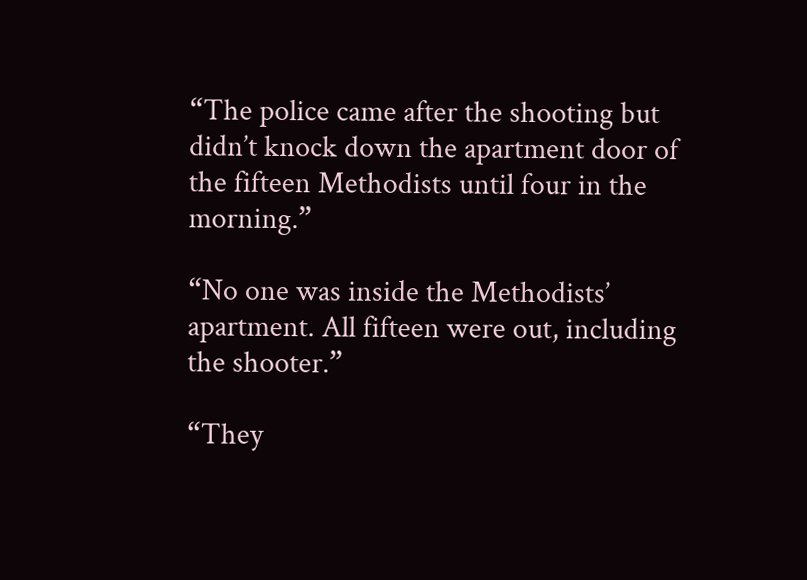“The police came after the shooting but didn’t knock down the apartment door of the fifteen Methodists until four in the morning.”

“No one was inside the Methodists’ apartment. All fifteen were out, including the shooter.”

“They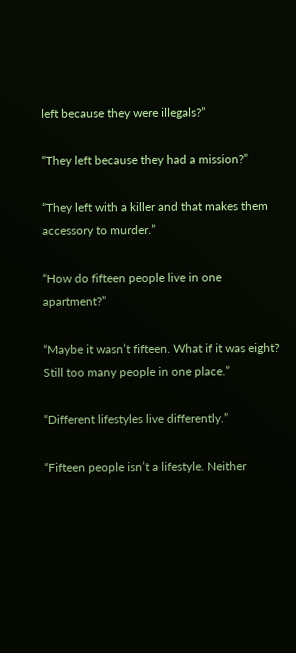left because they were illegals?”

“They left because they had a mission?”

“They left with a killer and that makes them accessory to murder.”

“How do fifteen people live in one apartment?”

“Maybe it wasn’t fifteen. What if it was eight? Still too many people in one place.”

“Different lifestyles live differently.”

“Fifteen people isn’t a lifestyle. Neither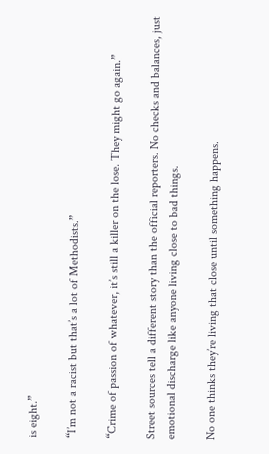is eight.”

“I’m not a racist but that’s a lot of Methodists.”

“Crime of passion of whatever, it’s still a killer on the lose. They might go again.”

Street sources tell a different story than the official reporters. No checks and balances, just emotional discharge like anyone living close to bad things.

No one thinks they’re living that close until something happens.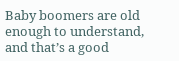Baby boomers are old enough to understand, and that’s a good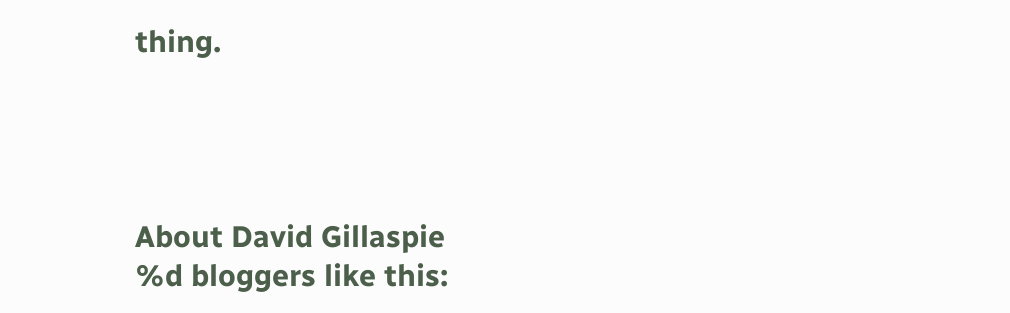thing.




About David Gillaspie
%d bloggers like this: